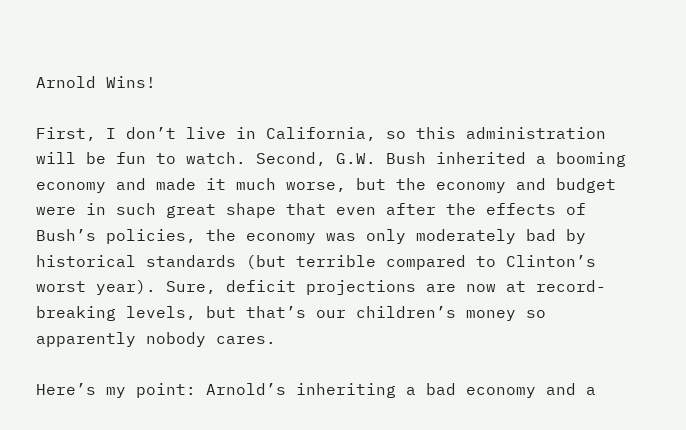Arnold Wins!

First, I don’t live in California, so this administration will be fun to watch. Second, G.W. Bush inherited a booming economy and made it much worse, but the economy and budget were in such great shape that even after the effects of Bush’s policies, the economy was only moderately bad by historical standards (but terrible compared to Clinton’s worst year). Sure, deficit projections are now at record-breaking levels, but that’s our children’s money so apparently nobody cares.

Here’s my point: Arnold’s inheriting a bad economy and a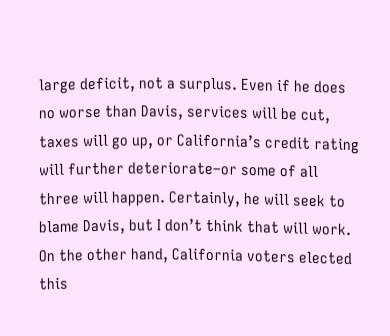large deficit, not a surplus. Even if he does no worse than Davis, services will be cut, taxes will go up, or California’s credit rating will further deteriorate–or some of all three will happen. Certainly, he will seek to blame Davis, but I don’t think that will work. On the other hand, California voters elected this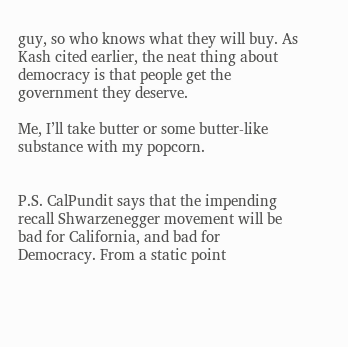guy, so who knows what they will buy. As Kash cited earlier, the neat thing about democracy is that people get the government they deserve.

Me, I’ll take butter or some butter-like substance with my popcorn.


P.S. CalPundit says that the impending recall Shwarzenegger movement will be bad for California, and bad for Democracy. From a static point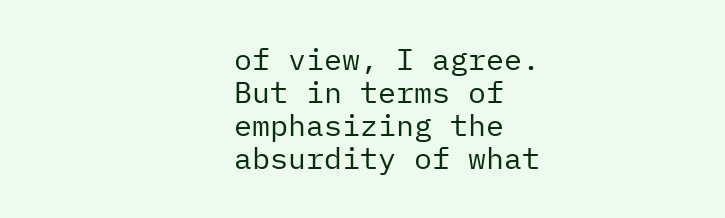of view, I agree. But in terms of emphasizing the absurdity of what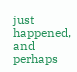just happened, and perhaps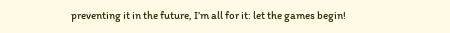preventing it in the future, I’m all for it: let the games begin!